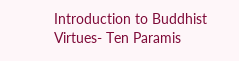Introduction to Buddhist Virtues- Ten Paramis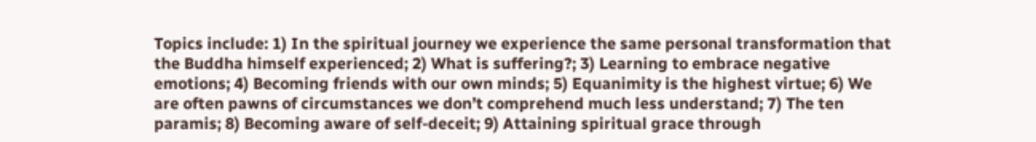Topics include: 1) In the spiritual journey we experience the same personal transformation that the Buddha himself experienced; 2) What is suffering?; 3) Learning to embrace negative emotions; 4) Becoming friends with our own minds; 5) Equanimity is the highest virtue; 6) We are often pawns of circumstances we don’t comprehend much less understand; 7) The ten paramis; 8) Becoming aware of self-deceit; 9) Attaining spiritual grace through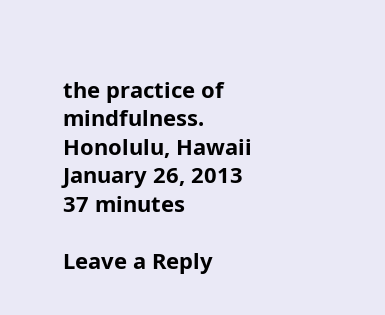the practice of mindfulness.
Honolulu, Hawaii
January 26, 2013
37 minutes

Leave a Reply